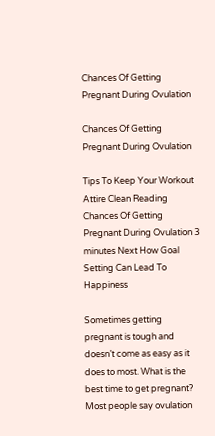Chances Of Getting Pregnant During Ovulation

Chances Of Getting Pregnant During Ovulation

Tips To Keep Your Workout Attire Clean Reading Chances Of Getting Pregnant During Ovulation 3 minutes Next How Goal Setting Can Lead To Happiness

Sometimes getting pregnant is tough and doesn’t come as easy as it does to most. What is the best time to get pregnant? Most people say ovulation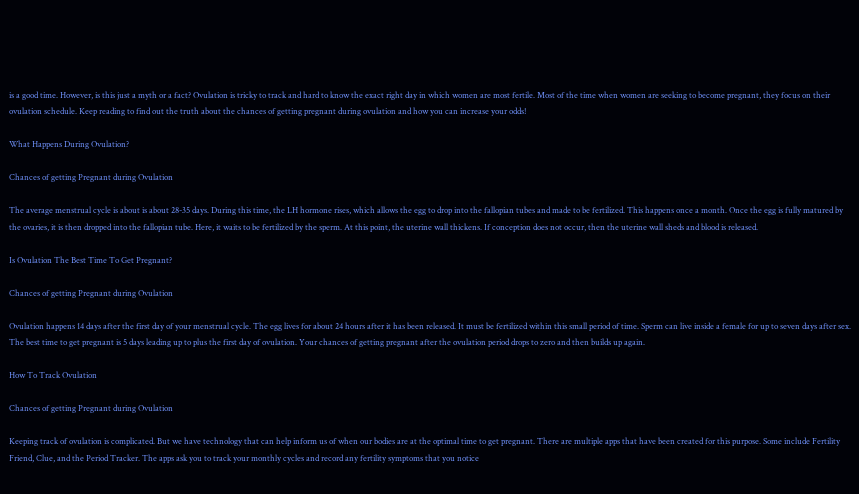is a good time. However, is this just a myth or a fact? Ovulation is tricky to track and hard to know the exact right day in which women are most fertile. Most of the time when women are seeking to become pregnant, they focus on their ovulation schedule. Keep reading to find out the truth about the chances of getting pregnant during ovulation and how you can increase your odds!

What Happens During Ovulation?

Chances of getting Pregnant during Ovulation

The average menstrual cycle is about is about 28-35 days. During this time, the LH hormone rises, which allows the egg to drop into the fallopian tubes and made to be fertilized. This happens once a month. Once the egg is fully matured by the ovaries, it is then dropped into the fallopian tube. Here, it waits to be fertilized by the sperm. At this point, the uterine wall thickens. If conception does not occur, then the uterine wall sheds and blood is released.

Is Ovulation The Best Time To Get Pregnant?

Chances of getting Pregnant during Ovulation

Ovulation happens 14 days after the first day of your menstrual cycle. The egg lives for about 24 hours after it has been released. It must be fertilized within this small period of time. Sperm can live inside a female for up to seven days after sex. The best time to get pregnant is 5 days leading up to plus the first day of ovulation. Your chances of getting pregnant after the ovulation period drops to zero and then builds up again.

How To Track Ovulation

Chances of getting Pregnant during Ovulation

Keeping track of ovulation is complicated. But we have technology that can help inform us of when our bodies are at the optimal time to get pregnant. There are multiple apps that have been created for this purpose. Some include Fertility Friend, Clue, and the Period Tracker. The apps ask you to track your monthly cycles and record any fertility symptoms that you notice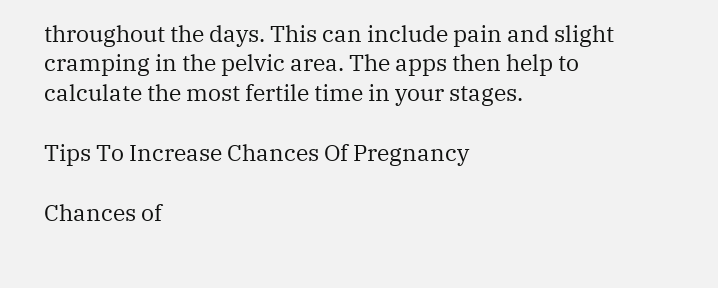throughout the days. This can include pain and slight cramping in the pelvic area. The apps then help to calculate the most fertile time in your stages.

Tips To Increase Chances Of Pregnancy

Chances of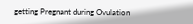getting Pregnant during Ovulation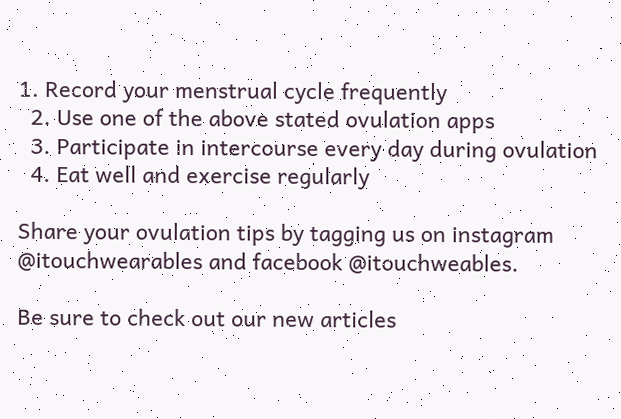1. Record your menstrual cycle frequently
  2. Use one of the above stated ovulation apps
  3. Participate in intercourse every day during ovulation
  4. Eat well and exercise regularly

Share your ovulation tips by tagging us on instagram @itouchwearables and facebook @itouchweables.

Be sure to check out our new articles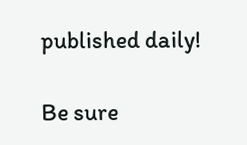published daily!

Be sure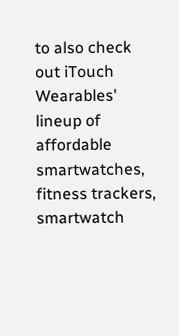to also check out iTouch Wearables' lineup of affordable smartwatches, fitness trackers, smartwatch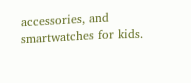accessories, and smartwatches for kids.